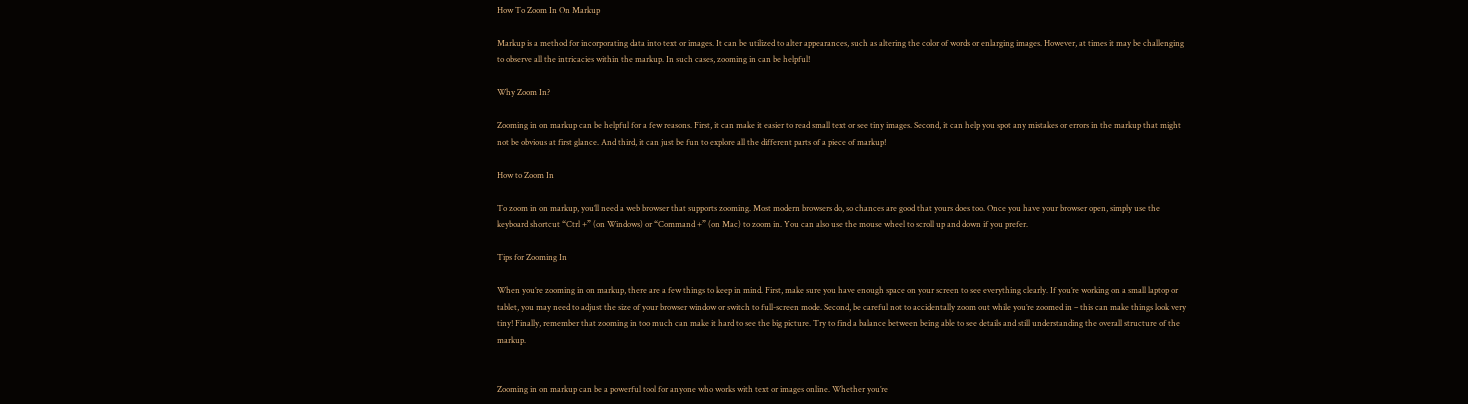How To Zoom In On Markup

Markup is a method for incorporating data into text or images. It can be utilized to alter appearances, such as altering the color of words or enlarging images. However, at times it may be challenging to observe all the intricacies within the markup. In such cases, zooming in can be helpful!

Why Zoom In?

Zooming in on markup can be helpful for a few reasons. First, it can make it easier to read small text or see tiny images. Second, it can help you spot any mistakes or errors in the markup that might not be obvious at first glance. And third, it can just be fun to explore all the different parts of a piece of markup!

How to Zoom In

To zoom in on markup, you’ll need a web browser that supports zooming. Most modern browsers do, so chances are good that yours does too. Once you have your browser open, simply use the keyboard shortcut “Ctrl +” (on Windows) or “Command +” (on Mac) to zoom in. You can also use the mouse wheel to scroll up and down if you prefer.

Tips for Zooming In

When you’re zooming in on markup, there are a few things to keep in mind. First, make sure you have enough space on your screen to see everything clearly. If you’re working on a small laptop or tablet, you may need to adjust the size of your browser window or switch to full-screen mode. Second, be careful not to accidentally zoom out while you’re zoomed in – this can make things look very tiny! Finally, remember that zooming in too much can make it hard to see the big picture. Try to find a balance between being able to see details and still understanding the overall structure of the markup.


Zooming in on markup can be a powerful tool for anyone who works with text or images online. Whether you’re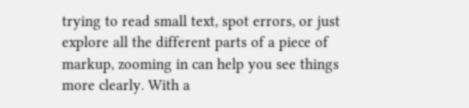trying to read small text, spot errors, or just explore all the different parts of a piece of markup, zooming in can help you see things more clearly. With a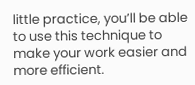little practice, you’ll be able to use this technique to make your work easier and more efficient.